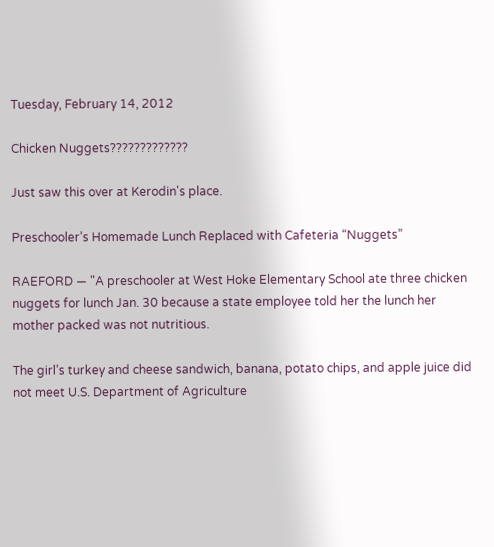Tuesday, February 14, 2012

Chicken Nuggets?????????????

Just saw this over at Kerodin's place.

Preschooler’s Homemade Lunch Replaced with Cafeteria “Nuggets”

RAEFORD — "A preschooler at West Hoke Elementary School ate three chicken nuggets for lunch Jan. 30 because a state employee told her the lunch her mother packed was not nutritious.

The girl’s turkey and cheese sandwich, banana, potato chips, and apple juice did not meet U.S. Department of Agriculture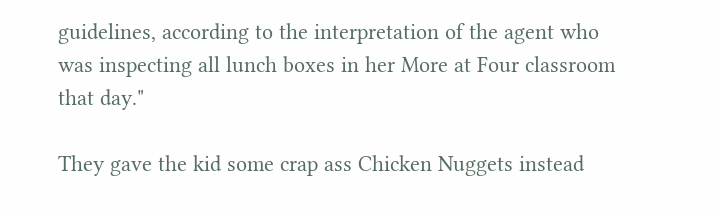guidelines, according to the interpretation of the agent who was inspecting all lunch boxes in her More at Four classroom that day."

They gave the kid some crap ass Chicken Nuggets instead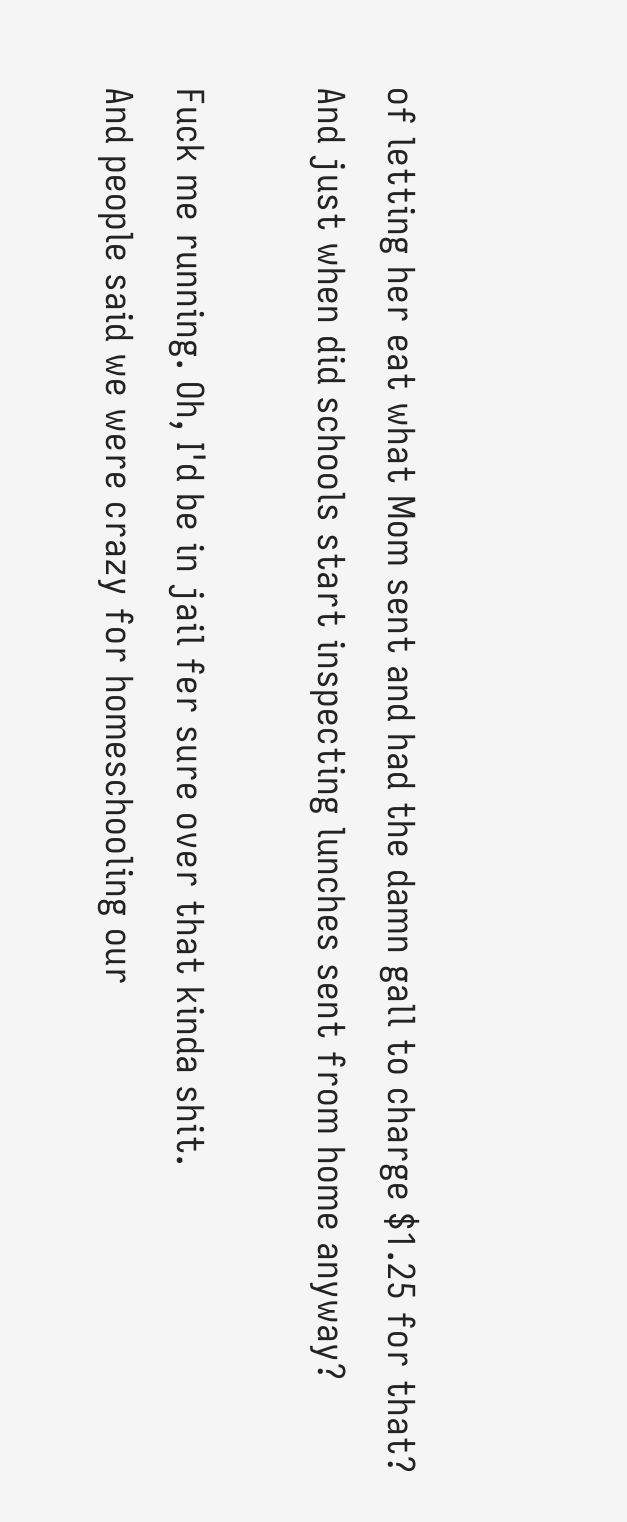of letting her eat what Mom sent and had the damn gall to charge $1.25 for that?
And just when did schools start inspecting lunches sent from home anyway?

Fuck me running. Oh, I'd be in jail fer sure over that kinda shit.
And people said we were crazy for homeschooling our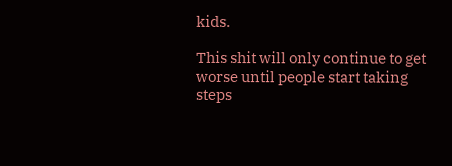kids.

This shit will only continue to get worse until people start taking steps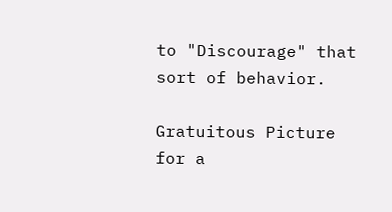to "Discourage" that sort of behavior.

Gratuitous Picture for a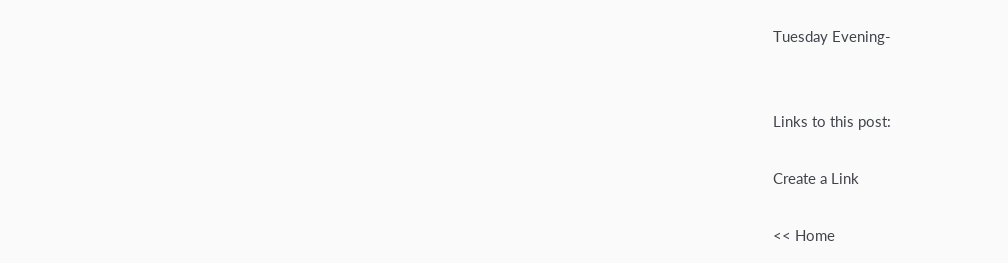Tuesday Evening-


Links to this post:

Create a Link

<< Home